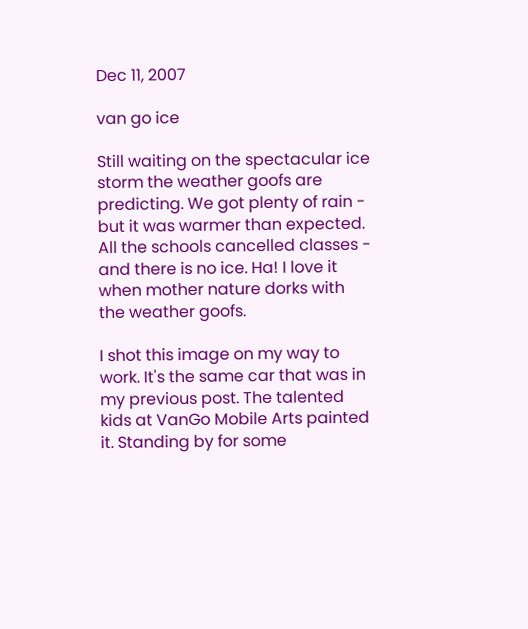Dec 11, 2007

van go ice

Still waiting on the spectacular ice storm the weather goofs are predicting. We got plenty of rain - but it was warmer than expected. All the schools cancelled classes - and there is no ice. Ha! I love it when mother nature dorks with the weather goofs.

I shot this image on my way to work. It's the same car that was in my previous post. The talented kids at VanGo Mobile Arts painted it. Standing by for some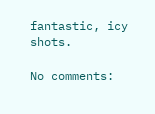fantastic, icy shots.

No comments: